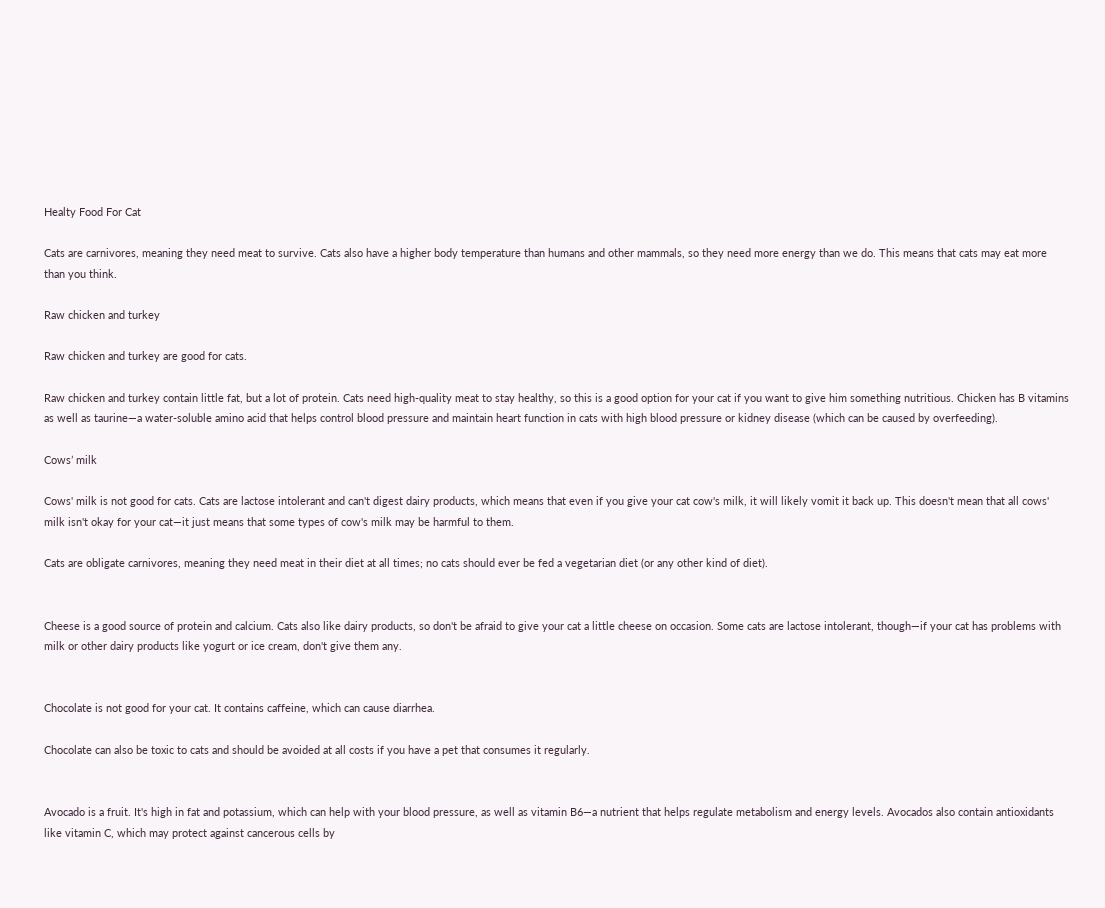Healty Food For Cat

Cats are carnivores, meaning they need meat to survive. Cats also have a higher body temperature than humans and other mammals, so they need more energy than we do. This means that cats may eat more than you think.

Raw chicken and turkey

Raw chicken and turkey are good for cats.

Raw chicken and turkey contain little fat, but a lot of protein. Cats need high-quality meat to stay healthy, so this is a good option for your cat if you want to give him something nutritious. Chicken has B vitamins as well as taurine—a water-soluble amino acid that helps control blood pressure and maintain heart function in cats with high blood pressure or kidney disease (which can be caused by overfeeding).

Cows’ milk

Cows' milk is not good for cats. Cats are lactose intolerant and can't digest dairy products, which means that even if you give your cat cow's milk, it will likely vomit it back up. This doesn't mean that all cows' milk isn't okay for your cat—it just means that some types of cow's milk may be harmful to them.

Cats are obligate carnivores, meaning they need meat in their diet at all times; no cats should ever be fed a vegetarian diet (or any other kind of diet).


Cheese is a good source of protein and calcium. Cats also like dairy products, so don't be afraid to give your cat a little cheese on occasion. Some cats are lactose intolerant, though—if your cat has problems with milk or other dairy products like yogurt or ice cream, don't give them any.


Chocolate is not good for your cat. It contains caffeine, which can cause diarrhea.

Chocolate can also be toxic to cats and should be avoided at all costs if you have a pet that consumes it regularly.


Avocado is a fruit. It's high in fat and potassium, which can help with your blood pressure, as well as vitamin B6—a nutrient that helps regulate metabolism and energy levels. Avocados also contain antioxidants like vitamin C, which may protect against cancerous cells by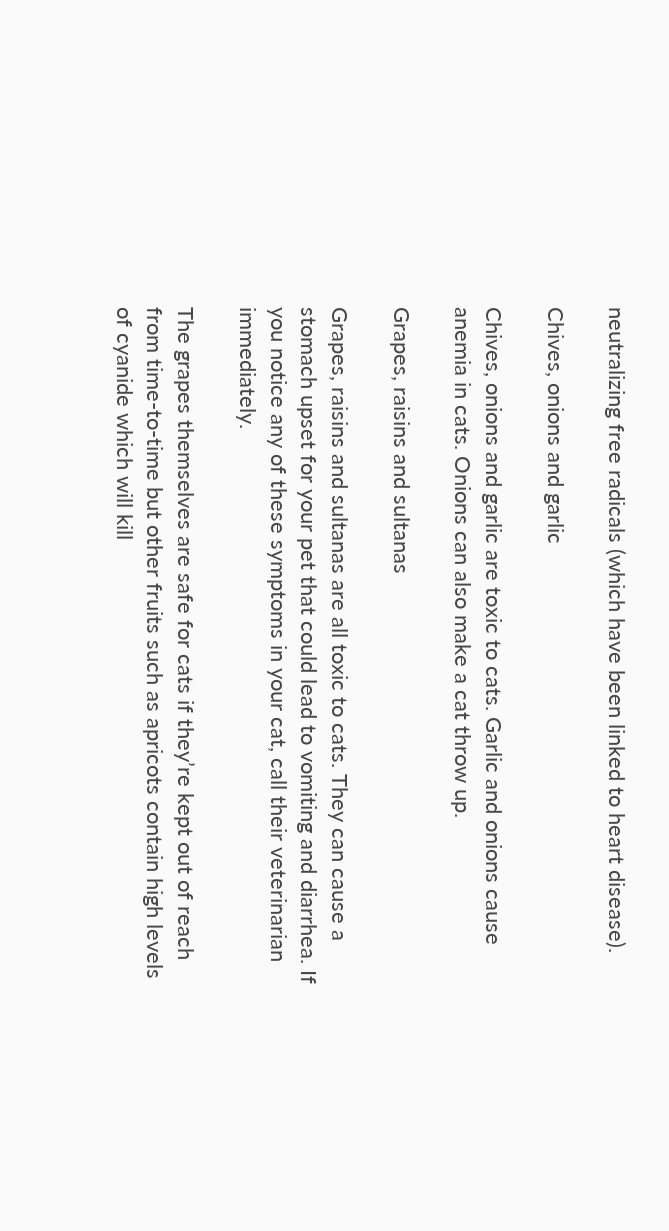neutralizing free radicals (which have been linked to heart disease).

Chives, onions and garlic

Chives, onions and garlic are toxic to cats. Garlic and onions cause anemia in cats. Onions can also make a cat throw up.

Grapes, raisins and sultanas

Grapes, raisins and sultanas are all toxic to cats. They can cause a stomach upset for your pet that could lead to vomiting and diarrhea. If you notice any of these symptoms in your cat, call their veterinarian immediately.

The grapes themselves are safe for cats if they’re kept out of reach from time-to-time but other fruits such as apricots contain high levels of cyanide which will kill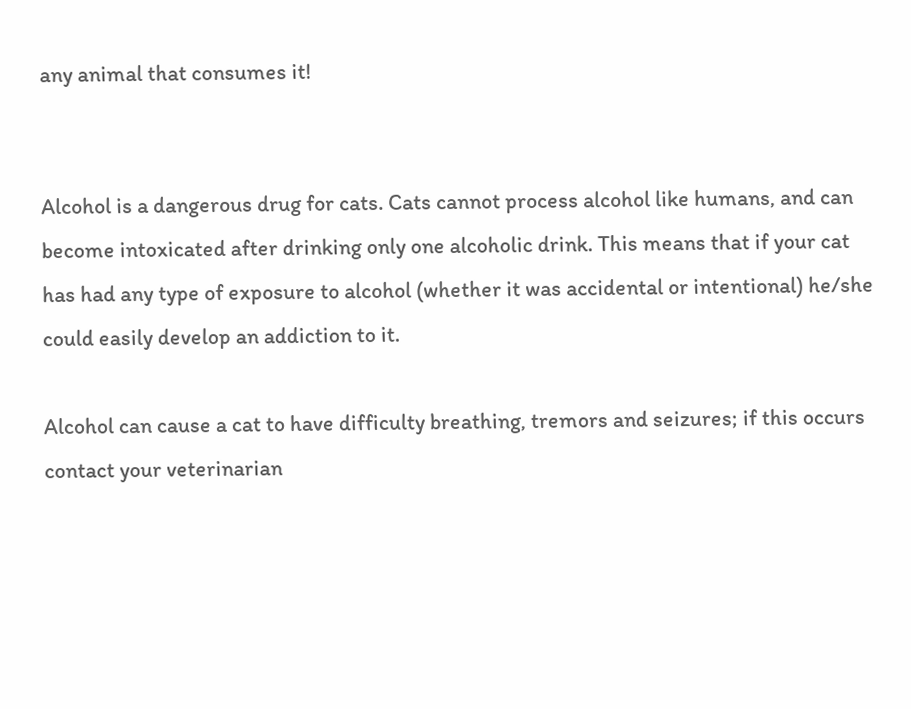any animal that consumes it!


Alcohol is a dangerous drug for cats. Cats cannot process alcohol like humans, and can become intoxicated after drinking only one alcoholic drink. This means that if your cat has had any type of exposure to alcohol (whether it was accidental or intentional) he/she could easily develop an addiction to it.

Alcohol can cause a cat to have difficulty breathing, tremors and seizures; if this occurs contact your veterinarian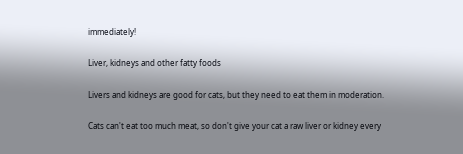immediately!

Liver, kidneys and other fatty foods

Livers and kidneys are good for cats, but they need to eat them in moderation.

Cats can't eat too much meat, so don't give your cat a raw liver or kidney every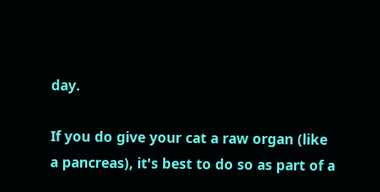day.

If you do give your cat a raw organ (like a pancreas), it's best to do so as part of a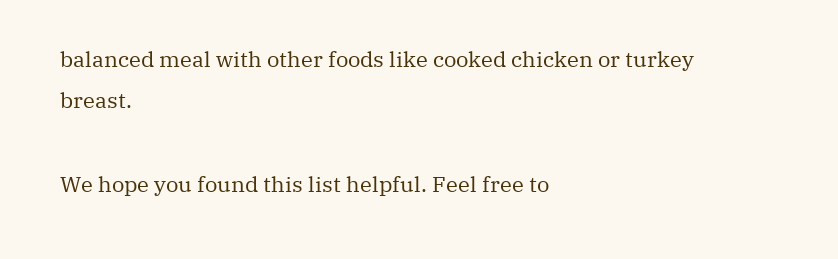balanced meal with other foods like cooked chicken or turkey breast.

We hope you found this list helpful. Feel free to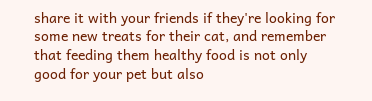share it with your friends if they're looking for some new treats for their cat, and remember that feeding them healthy food is not only good for your pet but also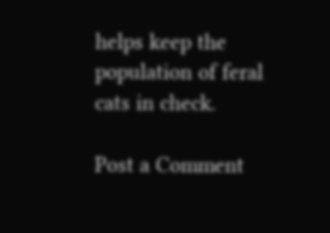helps keep the population of feral cats in check.

Post a Comment